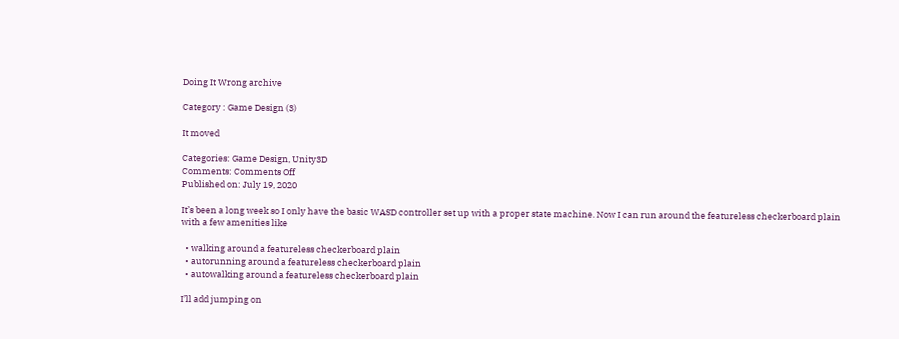Doing It Wrong archive

Category : Game Design (3)

It moved

Categories: Game Design, Unity3D
Comments: Comments Off
Published on: July 19, 2020

It’s been a long week so I only have the basic WASD controller set up with a proper state machine. Now I can run around the featureless checkerboard plain with a few amenities like

  • walking around a featureless checkerboard plain
  • autorunning around a featureless checkerboard plain
  • autowalking around a featureless checkerboard plain

I’ll add jumping on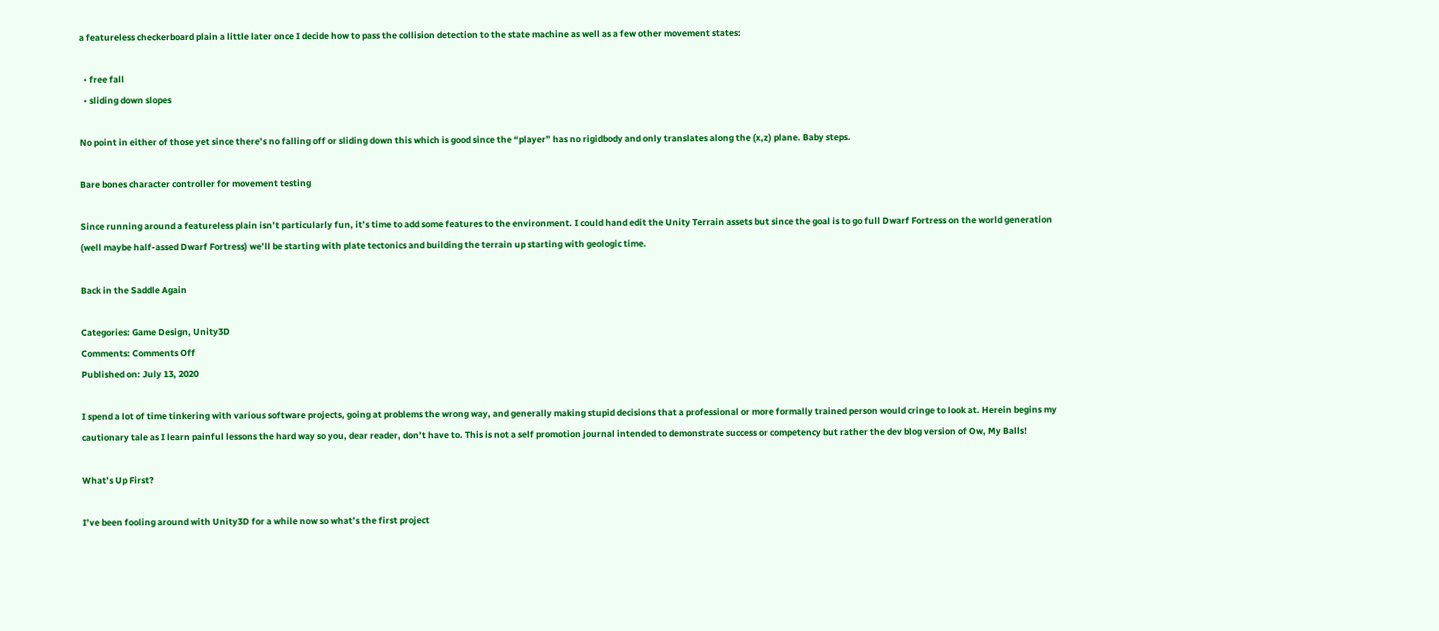a featureless checkerboard plain a little later once I decide how to pass the collision detection to the state machine as well as a few other movement states:

  • free fall
  • sliding down slopes

No point in either of those yet since there’s no falling off or sliding down this which is good since the “player” has no rigidbody and only translates along the (x,z) plane. Baby steps.

Bare bones character controller for movement testing

Since running around a featureless plain isn’t particularly fun, it’s time to add some features to the environment. I could hand edit the Unity Terrain assets but since the goal is to go full Dwarf Fortress on the world generation (well maybe half-assed Dwarf Fortress) we’ll be starting with plate tectonics and building the terrain up starting with geologic time.

Back in the Saddle Again

Categories: Game Design, Unity3D
Comments: Comments Off
Published on: July 13, 2020

I spend a lot of time tinkering with various software projects, going at problems the wrong way, and generally making stupid decisions that a professional or more formally trained person would cringe to look at. Herein begins my cautionary tale as I learn painful lessons the hard way so you, dear reader, don’t have to. This is not a self promotion journal intended to demonstrate success or competency but rather the dev blog version of Ow, My Balls!

What’s Up First?

I’ve been fooling around with Unity3D for a while now so what’s the first project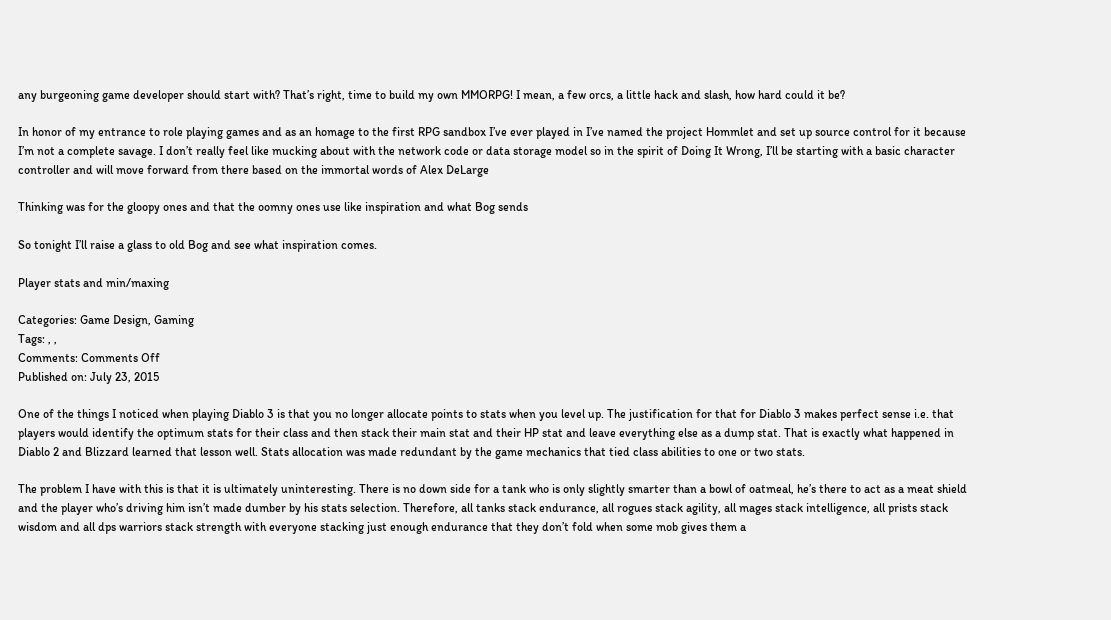any burgeoning game developer should start with? That’s right, time to build my own MMORPG! I mean, a few orcs, a little hack and slash, how hard could it be?

In honor of my entrance to role playing games and as an homage to the first RPG sandbox I’ve ever played in I’ve named the project Hommlet and set up source control for it because I’m not a complete savage. I don’t really feel like mucking about with the network code or data storage model so in the spirit of Doing It Wrong, I’ll be starting with a basic character controller and will move forward from there based on the immortal words of Alex DeLarge

Thinking was for the gloopy ones and that the oomny ones use like inspiration and what Bog sends

So tonight I’ll raise a glass to old Bog and see what inspiration comes.

Player stats and min/maxing

Categories: Game Design, Gaming
Tags: , ,
Comments: Comments Off
Published on: July 23, 2015

One of the things I noticed when playing Diablo 3 is that you no longer allocate points to stats when you level up. The justification for that for Diablo 3 makes perfect sense i.e. that players would identify the optimum stats for their class and then stack their main stat and their HP stat and leave everything else as a dump stat. That is exactly what happened in Diablo 2 and Blizzard learned that lesson well. Stats allocation was made redundant by the game mechanics that tied class abilities to one or two stats.

The problem I have with this is that it is ultimately uninteresting. There is no down side for a tank who is only slightly smarter than a bowl of oatmeal, he’s there to act as a meat shield and the player who’s driving him isn’t made dumber by his stats selection. Therefore, all tanks stack endurance, all rogues stack agility, all mages stack intelligence, all prists stack wisdom and all dps warriors stack strength with everyone stacking just enough endurance that they don’t fold when some mob gives them a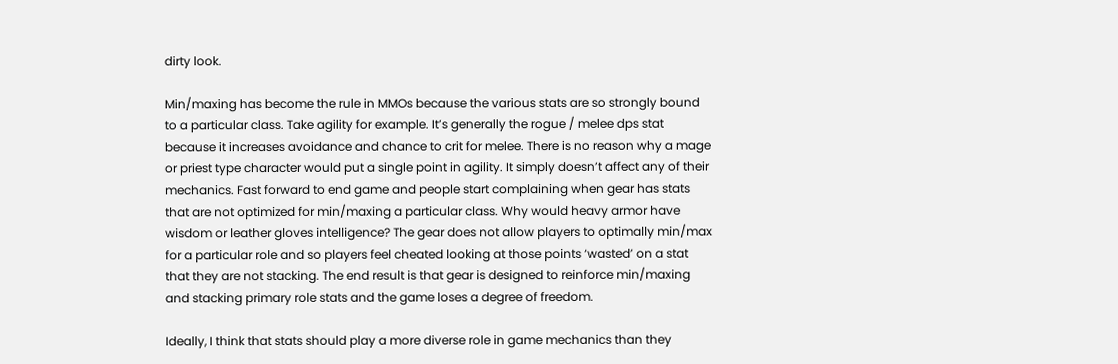dirty look.

Min/maxing has become the rule in MMOs because the various stats are so strongly bound to a particular class. Take agility for example. It’s generally the rogue / melee dps stat because it increases avoidance and chance to crit for melee. There is no reason why a mage or priest type character would put a single point in agility. It simply doesn’t affect any of their mechanics. Fast forward to end game and people start complaining when gear has stats that are not optimized for min/maxing a particular class. Why would heavy armor have wisdom or leather gloves intelligence? The gear does not allow players to optimally min/max for a particular role and so players feel cheated looking at those points ‘wasted’ on a stat that they are not stacking. The end result is that gear is designed to reinforce min/maxing and stacking primary role stats and the game loses a degree of freedom.

Ideally, I think that stats should play a more diverse role in game mechanics than they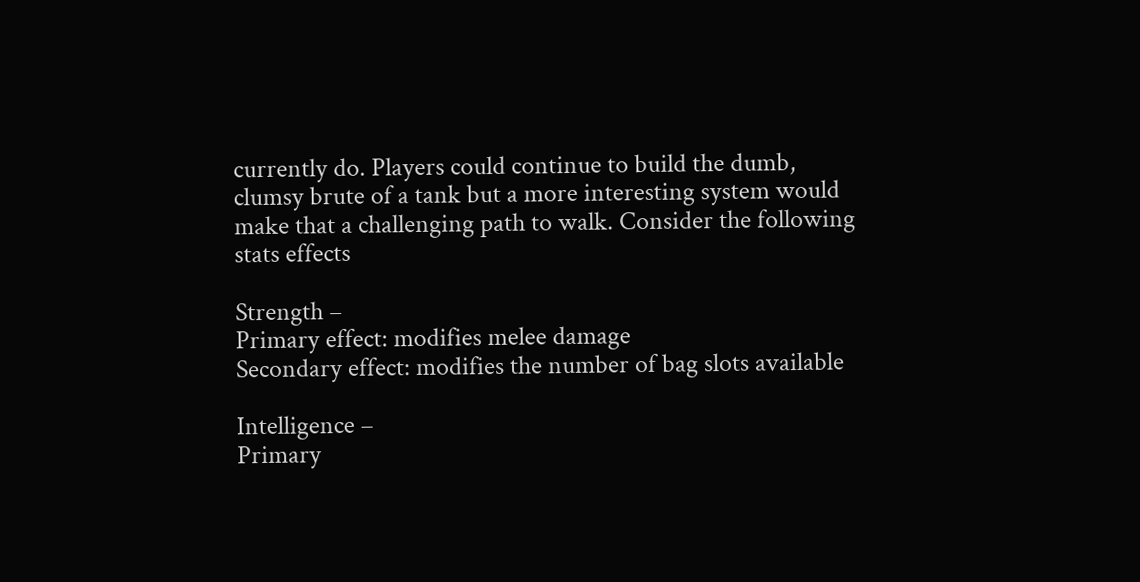currently do. Players could continue to build the dumb, clumsy brute of a tank but a more interesting system would make that a challenging path to walk. Consider the following stats effects

Strength –
Primary effect: modifies melee damage
Secondary effect: modifies the number of bag slots available

Intelligence –
Primary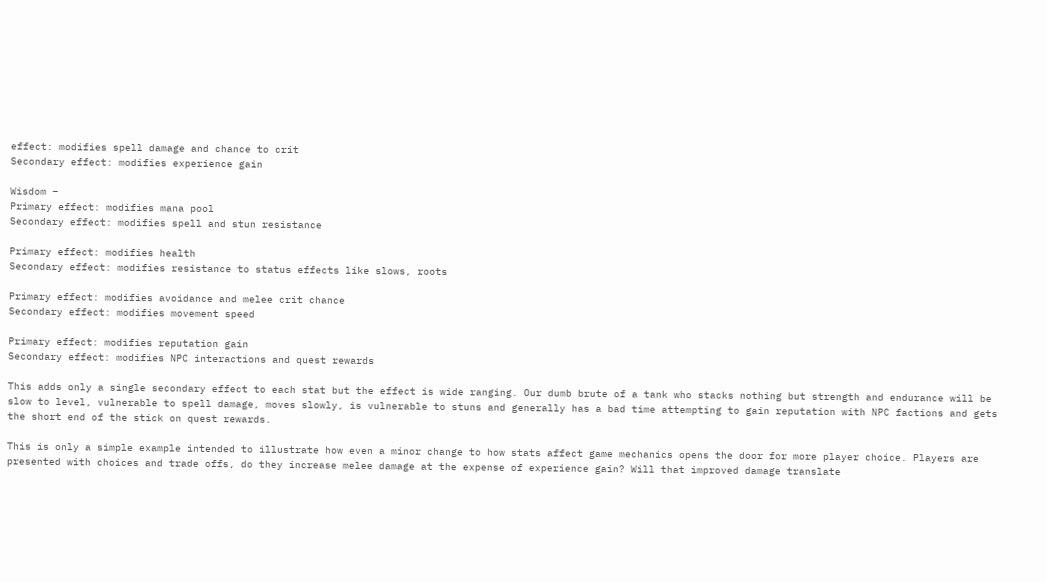effect: modifies spell damage and chance to crit
Secondary effect: modifies experience gain

Wisdom –
Primary effect: modifies mana pool
Secondary effect: modifies spell and stun resistance

Primary effect: modifies health
Secondary effect: modifies resistance to status effects like slows, roots

Primary effect: modifies avoidance and melee crit chance
Secondary effect: modifies movement speed

Primary effect: modifies reputation gain
Secondary effect: modifies NPC interactions and quest rewards

This adds only a single secondary effect to each stat but the effect is wide ranging. Our dumb brute of a tank who stacks nothing but strength and endurance will be slow to level, vulnerable to spell damage, moves slowly, is vulnerable to stuns and generally has a bad time attempting to gain reputation with NPC factions and gets the short end of the stick on quest rewards.

This is only a simple example intended to illustrate how even a minor change to how stats affect game mechanics opens the door for more player choice. Players are presented with choices and trade offs, do they increase melee damage at the expense of experience gain? Will that improved damage translate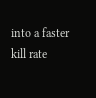into a faster kill rate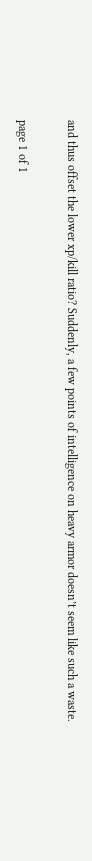and thus offset the lower xp/kill ratio? Suddenly, a few points of intelligence on heavy armor doesn’t seem like such a waste.

page 1 of 1